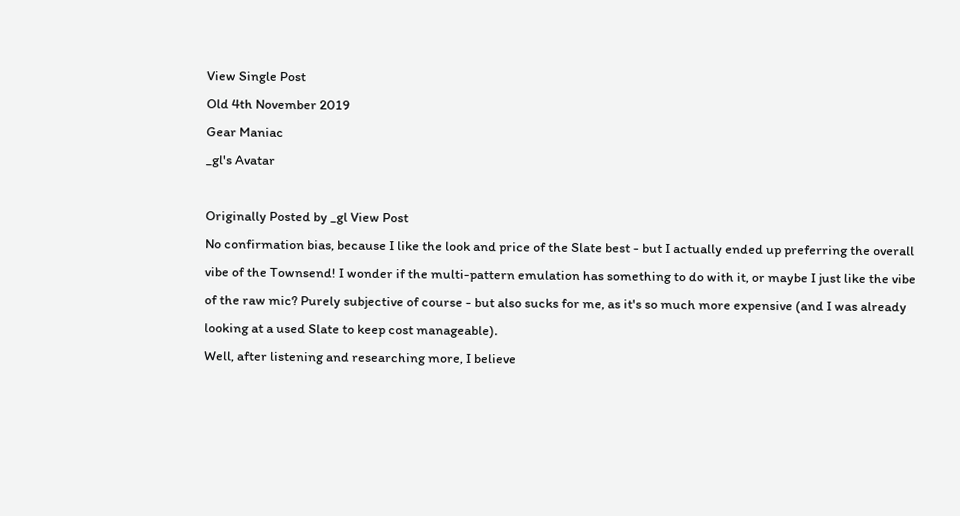View Single Post
Old 4th November 2019
Gear Maniac
_gl's Avatar

Originally Posted by _gl View Post
No confirmation bias, because I like the look and price of the Slate best - but I actually ended up preferring the overall vibe of the Townsend! I wonder if the multi-pattern emulation has something to do with it, or maybe I just like the vibe of the raw mic? Purely subjective of course - but also sucks for me, as it's so much more expensive (and I was already looking at a used Slate to keep cost manageable).
Well, after listening and researching more, I believe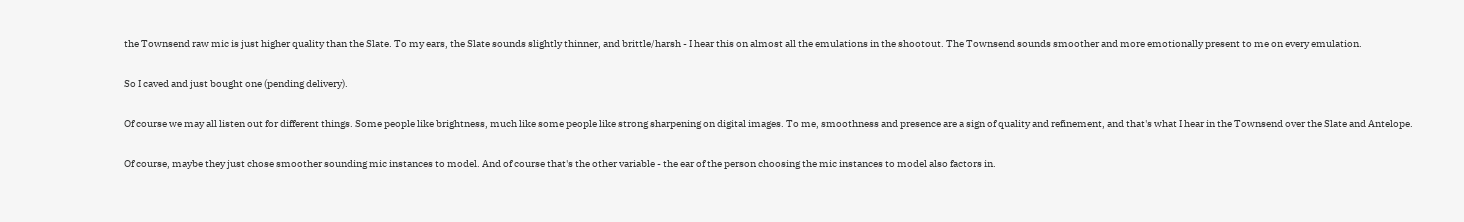the Townsend raw mic is just higher quality than the Slate. To my ears, the Slate sounds slightly thinner, and brittle/harsh - I hear this on almost all the emulations in the shootout. The Townsend sounds smoother and more emotionally present to me on every emulation.

So I caved and just bought one (pending delivery).

Of course we may all listen out for different things. Some people like brightness, much like some people like strong sharpening on digital images. To me, smoothness and presence are a sign of quality and refinement, and that's what I hear in the Townsend over the Slate and Antelope.

Of course, maybe they just chose smoother sounding mic instances to model. And of course that's the other variable - the ear of the person choosing the mic instances to model also factors in.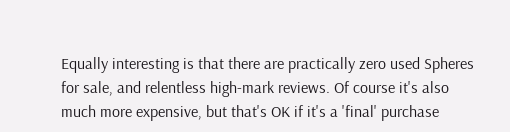Equally interesting is that there are practically zero used Spheres for sale, and relentless high-mark reviews. Of course it's also much more expensive, but that's OK if it's a 'final' purchase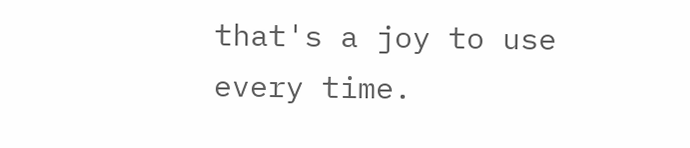that's a joy to use every time.